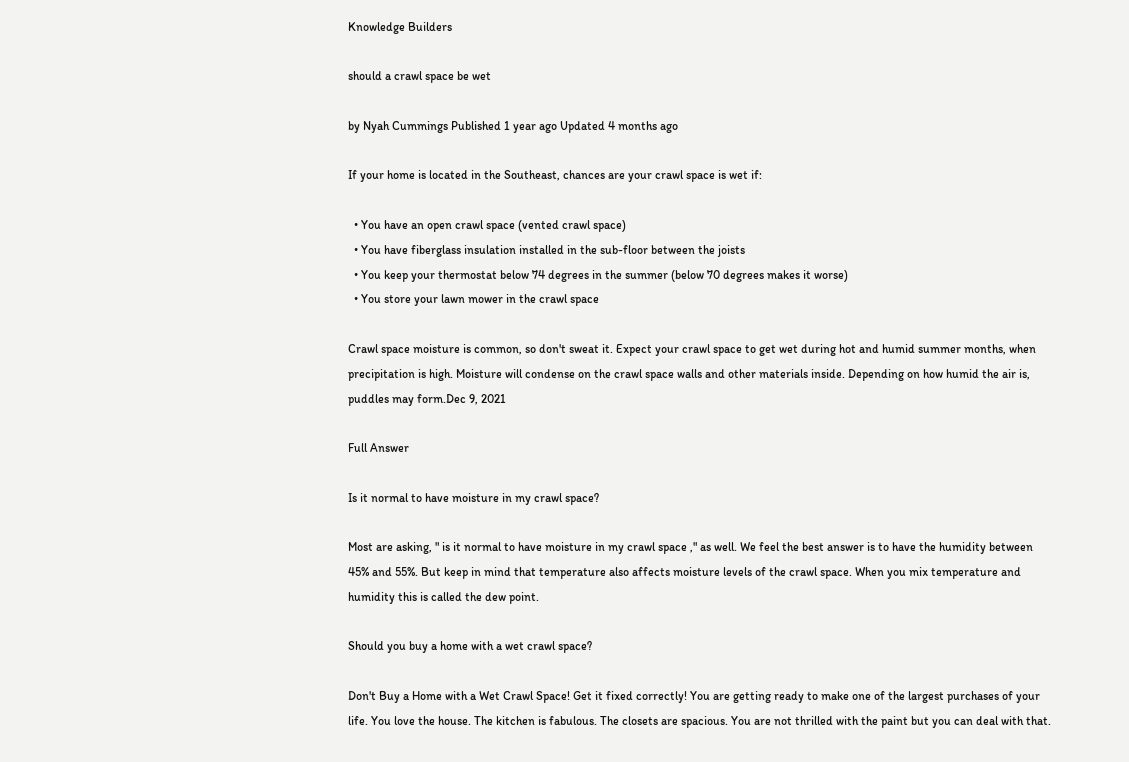Knowledge Builders

should a crawl space be wet

by Nyah Cummings Published 1 year ago Updated 4 months ago

If your home is located in the Southeast, chances are your crawl space is wet if:

  • You have an open crawl space (vented crawl space)
  • You have fiberglass insulation installed in the sub-floor between the joists
  • You keep your thermostat below 74 degrees in the summer (below 70 degrees makes it worse)
  • You store your lawn mower in the crawl space

Crawl space moisture is common, so don't sweat it. Expect your crawl space to get wet during hot and humid summer months, when precipitation is high. Moisture will condense on the crawl space walls and other materials inside. Depending on how humid the air is, puddles may form.Dec 9, 2021

Full Answer

Is it normal to have moisture in my crawl space?

Most are asking, " is it normal to have moisture in my crawl space ," as well. We feel the best answer is to have the humidity between 45% and 55%. But keep in mind that temperature also affects moisture levels of the crawl space. When you mix temperature and humidity this is called the dew point.

Should you buy a home with a wet crawl space?

Don't Buy a Home with a Wet Crawl Space! Get it fixed correctly! You are getting ready to make one of the largest purchases of your life. You love the house. The kitchen is fabulous. The closets are spacious. You are not thrilled with the paint but you can deal with that.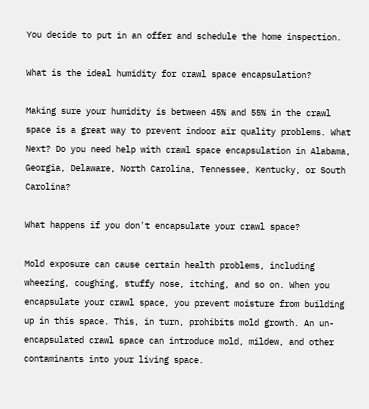You decide to put in an offer and schedule the home inspection.

What is the ideal humidity for crawl space encapsulation?

Making sure your humidity is between 45% and 55% in the crawl space is a great way to prevent indoor air quality problems. What Next? Do you need help with crawl space encapsulation in Alabama, Georgia, Delaware, North Carolina, Tennessee, Kentucky, or South Carolina?

What happens if you don't encapsulate your crawl space?

Mold exposure can cause certain health problems, including wheezing, coughing, stuffy nose, itching, and so on. When you encapsulate your crawl space, you prevent moisture from building up in this space. This, in turn, prohibits mold growth. An un-encapsulated crawl space can introduce mold, mildew, and other contaminants into your living space.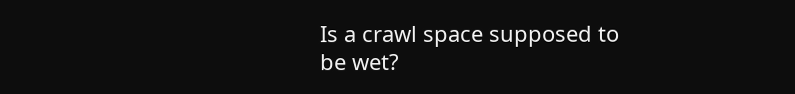Is a crawl space supposed to be wet?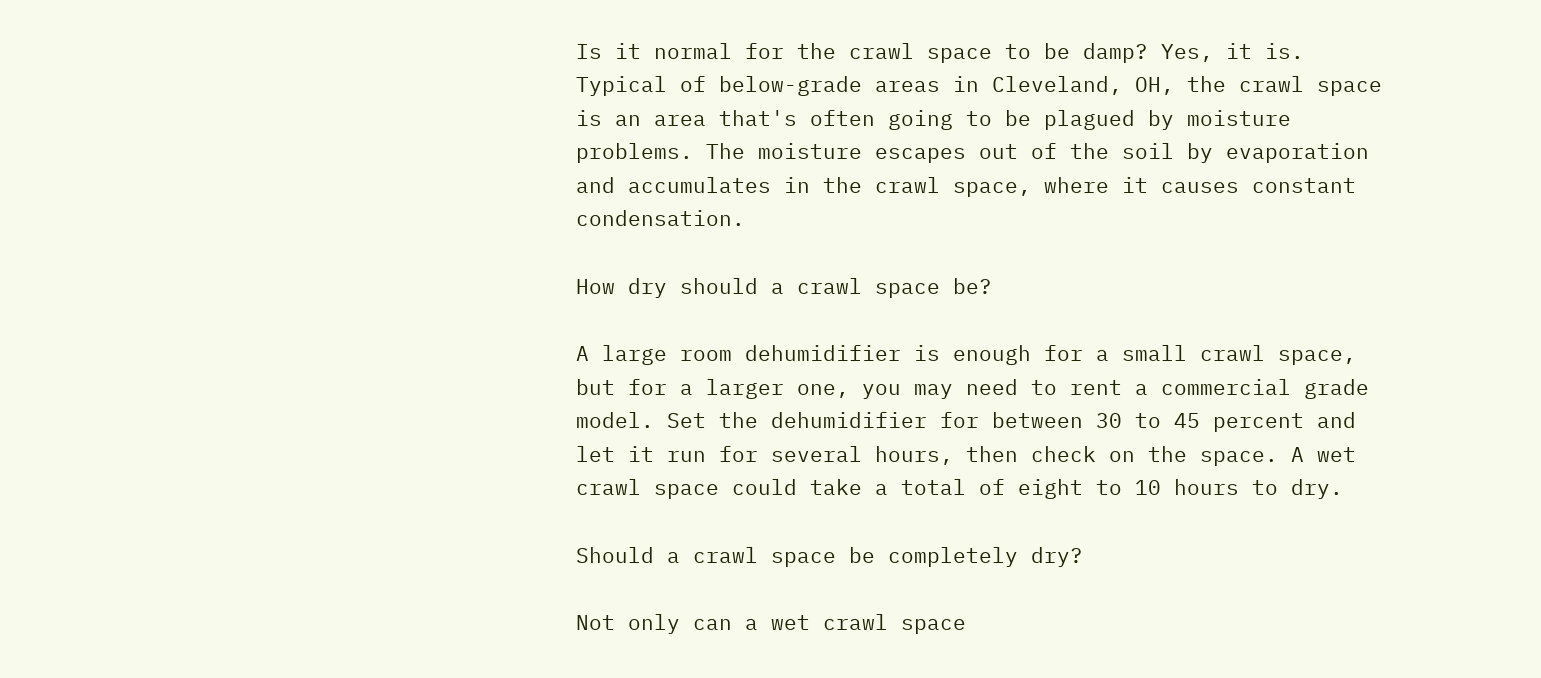Is it normal for the crawl space to be damp? Yes, it is. Typical of below-grade areas in Cleveland, OH, the crawl space is an area that's often going to be plagued by moisture problems. The moisture escapes out of the soil by evaporation and accumulates in the crawl space, where it causes constant condensation.

How dry should a crawl space be?

A large room dehumidifier is enough for a small crawl space, but for a larger one, you may need to rent a commercial grade model. Set the dehumidifier for between 30 to 45 percent and let it run for several hours, then check on the space. A wet crawl space could take a total of eight to 10 hours to dry.

Should a crawl space be completely dry?

Not only can a wet crawl space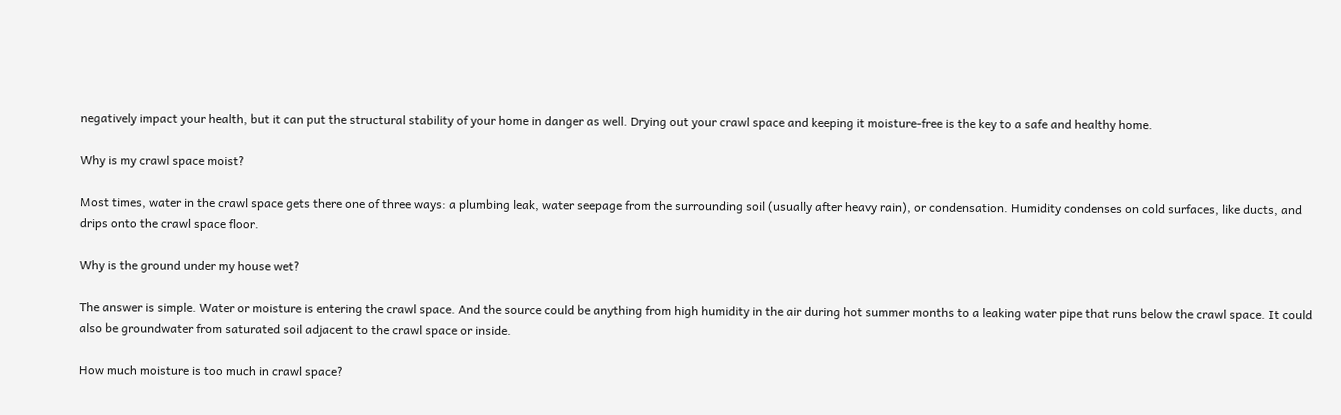negatively impact your health, but it can put the structural stability of your home in danger as well. Drying out your crawl space and keeping it moisture-free is the key to a safe and healthy home.

Why is my crawl space moist?

Most times, water in the crawl space gets there one of three ways: a plumbing leak, water seepage from the surrounding soil (usually after heavy rain), or condensation. Humidity condenses on cold surfaces, like ducts, and drips onto the crawl space floor.

Why is the ground under my house wet?

The answer is simple. Water or moisture is entering the crawl space. And the source could be anything from high humidity in the air during hot summer months to a leaking water pipe that runs below the crawl space. It could also be groundwater from saturated soil adjacent to the crawl space or inside.

How much moisture is too much in crawl space?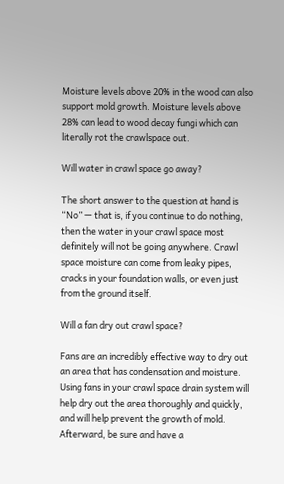Moisture levels above 20% in the wood can also support mold growth. Moisture levels above 28% can lead to wood decay fungi which can literally rot the crawlspace out.

Will water in crawl space go away?

The short answer to the question at hand is “No” — that is, if you continue to do nothing, then the water in your crawl space most definitely will not be going anywhere. Crawl space moisture can come from leaky pipes, cracks in your foundation walls, or even just from the ground itself.

Will a fan dry out crawl space?

Fans are an incredibly effective way to dry out an area that has condensation and moisture. Using fans in your crawl space drain system will help dry out the area thoroughly and quickly, and will help prevent the growth of mold. Afterward, be sure and have a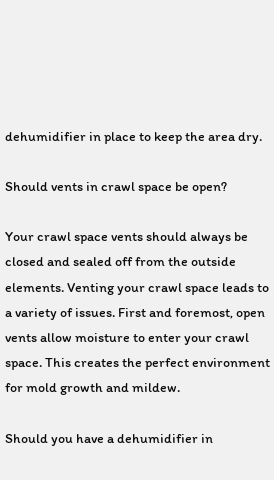dehumidifier in place to keep the area dry.

Should vents in crawl space be open?

Your crawl space vents should always be closed and sealed off from the outside elements. Venting your crawl space leads to a variety of issues. First and foremost, open vents allow moisture to enter your crawl space. This creates the perfect environment for mold growth and mildew.

Should you have a dehumidifier in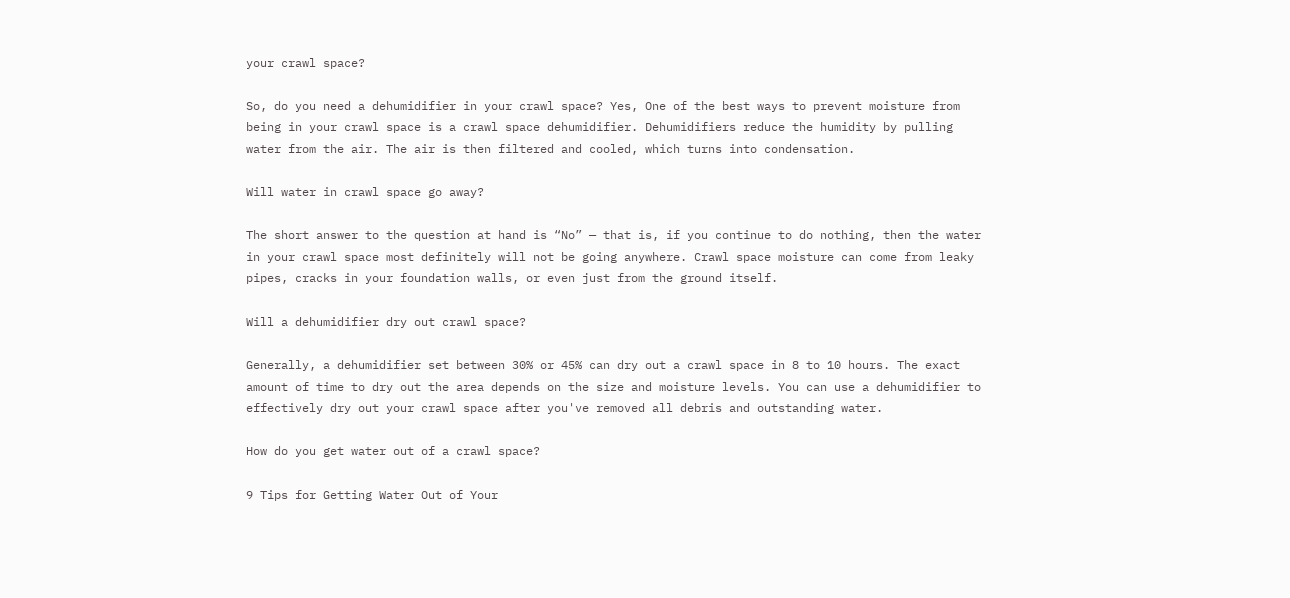your crawl space?

So, do you need a dehumidifier in your crawl space? Yes, One of the best ways to prevent moisture from being in your crawl space is a crawl space dehumidifier. Dehumidifiers reduce the humidity by pulling water from the air. The air is then filtered and cooled, which turns into condensation.

Will water in crawl space go away?

The short answer to the question at hand is “No” — that is, if you continue to do nothing, then the water in your crawl space most definitely will not be going anywhere. Crawl space moisture can come from leaky pipes, cracks in your foundation walls, or even just from the ground itself.

Will a dehumidifier dry out crawl space?

Generally, a dehumidifier set between 30% or 45% can dry out a crawl space in 8 to 10 hours. The exact amount of time to dry out the area depends on the size and moisture levels. You can use a dehumidifier to effectively dry out your crawl space after you've removed all debris and outstanding water.

How do you get water out of a crawl space?

9 Tips for Getting Water Out of Your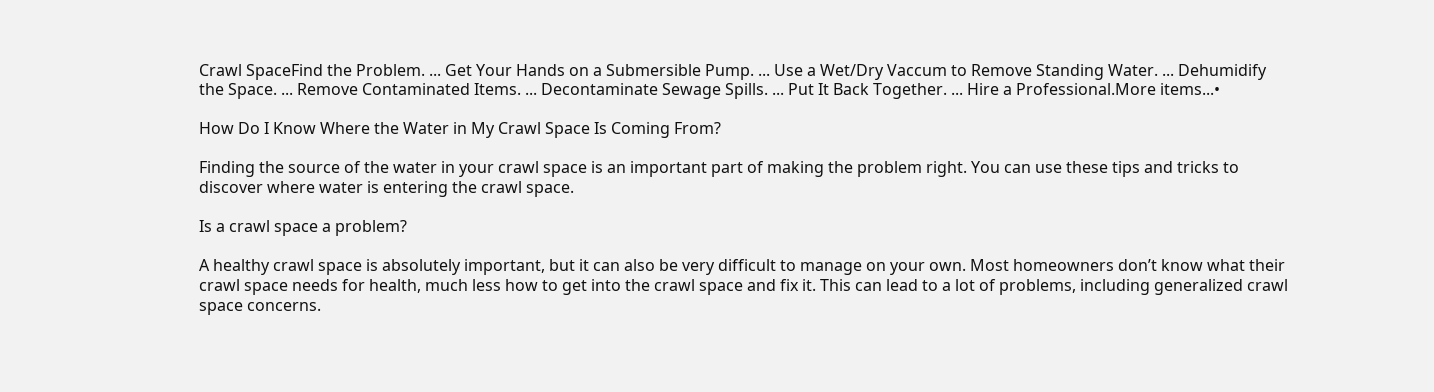Crawl SpaceFind the Problem. ... Get Your Hands on a Submersible Pump. ... Use a Wet/Dry Vaccum to Remove Standing Water. ... Dehumidify the Space. ... Remove Contaminated Items. ... Decontaminate Sewage Spills. ... Put It Back Together. ... Hire a Professional.More items...•

How Do I Know Where the Water in My Crawl Space Is Coming From?

Finding the source of the water in your crawl space is an important part of making the problem right. You can use these tips and tricks to discover where water is entering the crawl space.

Is a crawl space a problem?

A healthy crawl space is absolutely important, but it can also be very difficult to manage on your own. Most homeowners don’t know what their crawl space needs for health, much less how to get into the crawl space and fix it. This can lead to a lot of problems, including generalized crawl space concerns.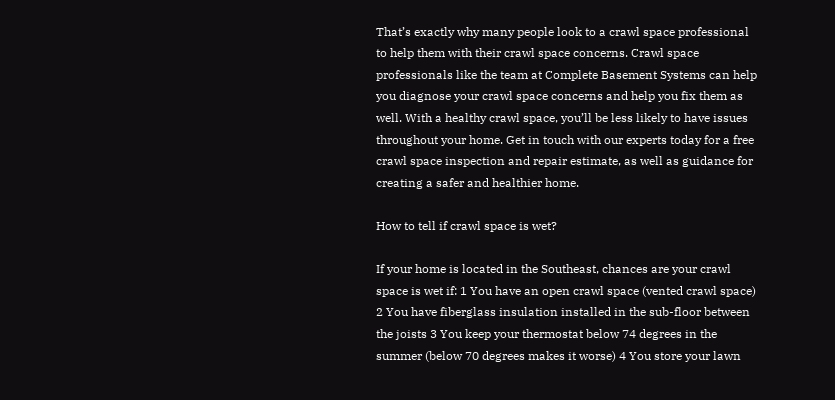That’s exactly why many people look to a crawl space professional to help them with their crawl space concerns. Crawl space professionals like the team at Complete Basement Systems can help you diagnose your crawl space concerns and help you fix them as well. With a healthy crawl space, you’ll be less likely to have issues throughout your home. Get in touch with our experts today for a free crawl space inspection and repair estimate, as well as guidance for creating a safer and healthier home.

How to tell if crawl space is wet?

If your home is located in the Southeast, chances are your crawl space is wet if: 1 You have an open crawl space (vented crawl space) 2 You have fiberglass insulation installed in the sub-floor between the joists 3 You keep your thermostat below 74 degrees in the summer (below 70 degrees makes it worse) 4 You store your lawn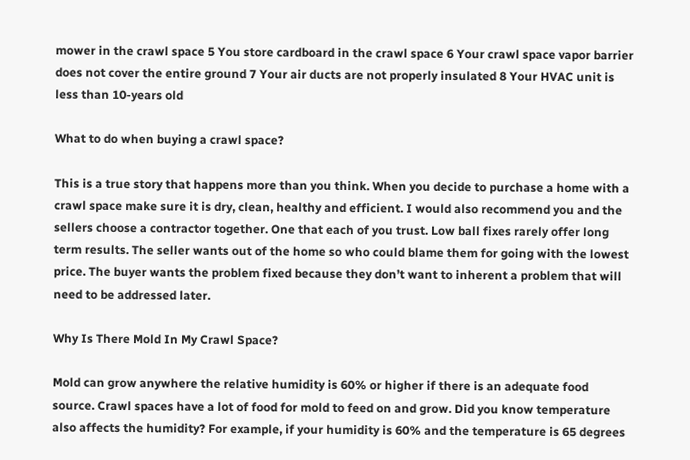mower in the crawl space 5 You store cardboard in the crawl space 6 Your crawl space vapor barrier does not cover the entire ground 7 Your air ducts are not properly insulated 8 Your HVAC unit is less than 10-years old

What to do when buying a crawl space?

This is a true story that happens more than you think. When you decide to purchase a home with a crawl space make sure it is dry, clean, healthy and efficient. I would also recommend you and the sellers choose a contractor together. One that each of you trust. Low ball fixes rarely offer long term results. The seller wants out of the home so who could blame them for going with the lowest price. The buyer wants the problem fixed because they don’t want to inherent a problem that will need to be addressed later.

Why Is There Mold In My Crawl Space?

Mold can grow anywhere the relative humidity is 60% or higher if there is an adequate food source. Crawl spaces have a lot of food for mold to feed on and grow. Did you know temperature also affects the humidity? For example, if your humidity is 60% and the temperature is 65 degrees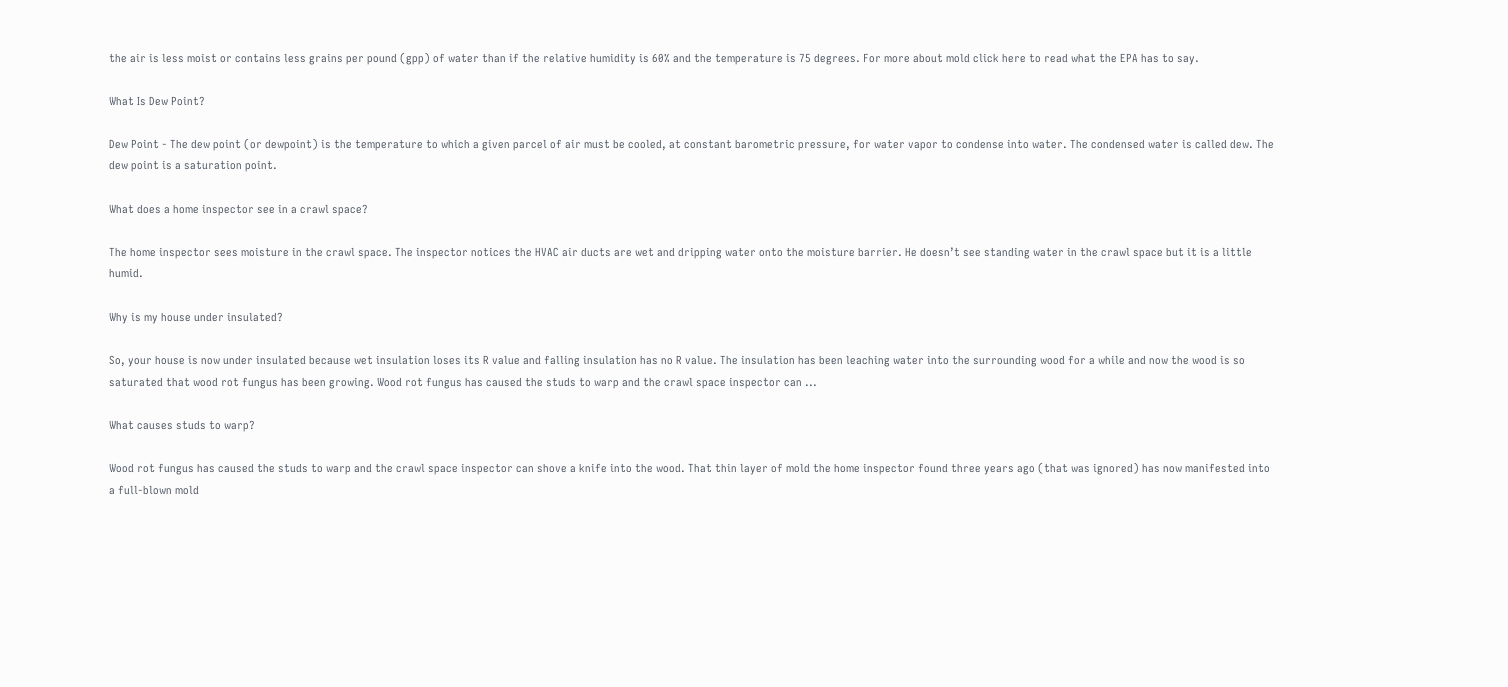the air is less moist or contains less grains per pound (gpp) of water than if the relative humidity is 60% and the temperature is 75 degrees. For more about mold click here to read what the EPA has to say.

What Is Dew Point?

Dew Point - The dew point (or dewpoint) is the temperature to which a given parcel of air must be cooled, at constant barometric pressure, for water vapor to condense into water. The condensed water is called dew. The dew point is a saturation point.

What does a home inspector see in a crawl space?

The home inspector sees moisture in the crawl space. The inspector notices the HVAC air ducts are wet and dripping water onto the moisture barrier. He doesn’t see standing water in the crawl space but it is a little humid.

Why is my house under insulated?

So, your house is now under insulated because wet insulation loses its R value and falling insulation has no R value. The insulation has been leaching water into the surrounding wood for a while and now the wood is so saturated that wood rot fungus has been growing. Wood rot fungus has caused the studs to warp and the crawl space inspector can ...

What causes studs to warp?

Wood rot fungus has caused the studs to warp and the crawl space inspector can shove a knife into the wood. That thin layer of mold the home inspector found three years ago (that was ignored) has now manifested into a full-blown mold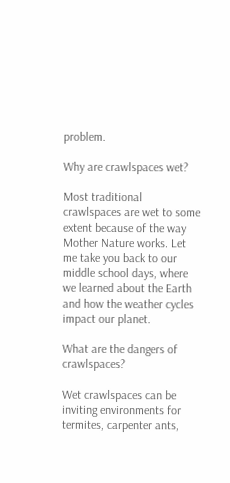problem.

Why are crawlspaces wet?

Most traditional crawlspaces are wet to some extent because of the way Mother Nature works. Let me take you back to our middle school days, where we learned about the Earth and how the weather cycles impact our planet.

What are the dangers of crawlspaces?

Wet crawlspaces can be inviting environments for termites, carpenter ants,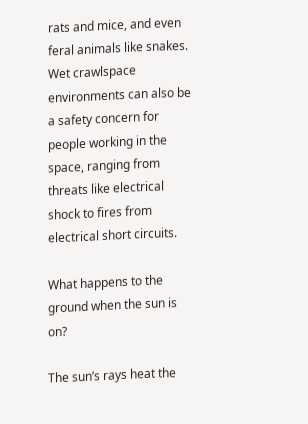rats and mice, and even feral animals like snakes. Wet crawlspace environments can also be a safety concern for people working in the space, ranging from threats like electrical shock to fires from electrical short circuits.

What happens to the ground when the sun is on?

The sun’s rays heat the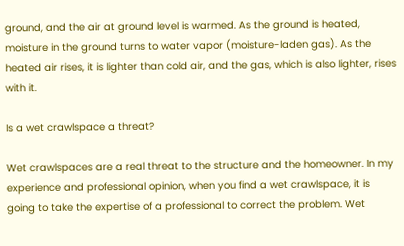ground, and the air at ground level is warmed. As the ground is heated, moisture in the ground turns to water vapor (moisture-laden gas). As the heated air rises, it is lighter than cold air, and the gas, which is also lighter, rises with it.

Is a wet crawlspace a threat?

Wet crawlspaces are a real threat to the structure and the homeowner. In my experience and professional opinion, when you find a wet crawlspace, it is going to take the expertise of a professional to correct the problem. Wet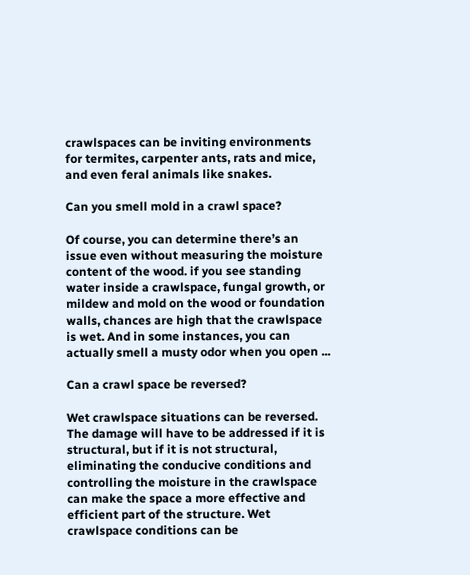crawlspaces can be inviting environments for termites, carpenter ants, rats and mice, and even feral animals like snakes.

Can you smell mold in a crawl space?

Of course, you can determine there’s an issue even without measuring the moisture content of the wood. if you see standing water inside a crawlspace, fungal growth, or mildew and mold on the wood or foundation walls, chances are high that the crawlspace is wet. And in some instances, you can actually smell a musty odor when you open ...

Can a crawl space be reversed?

Wet crawlspace situations can be reversed. The damage will have to be addressed if it is structural, but if it is not structural, eliminating the conducive conditions and controlling the moisture in the crawlspace can make the space a more effective and efficient part of the structure. Wet crawlspace conditions can be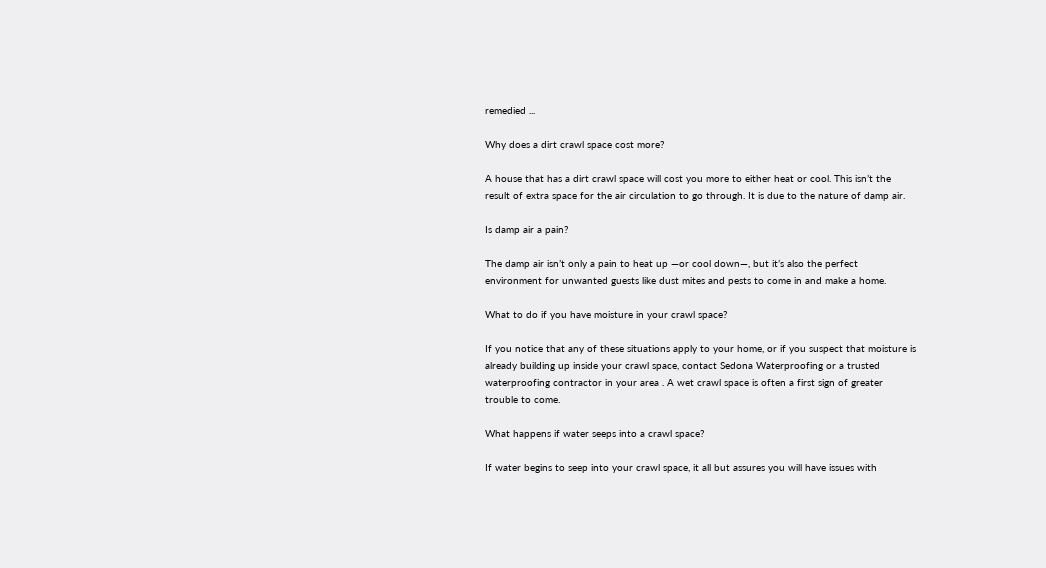remedied ...

Why does a dirt crawl space cost more?

A house that has a dirt crawl space will cost you more to either heat or cool. This isn’t the result of extra space for the air circulation to go through. It is due to the nature of damp air.

Is damp air a pain?

The damp air isn’t only a pain to heat up —or cool down—, but it’s also the perfect environment for unwanted guests like dust mites and pests to come in and make a home.

What to do if you have moisture in your crawl space?

If you notice that any of these situations apply to your home, or if you suspect that moisture is already building up inside your crawl space, contact Sedona Waterproofing or a trusted waterproofing contractor in your area . A wet crawl space is often a first sign of greater trouble to come.

What happens if water seeps into a crawl space?

If water begins to seep into your crawl space, it all but assures you will have issues with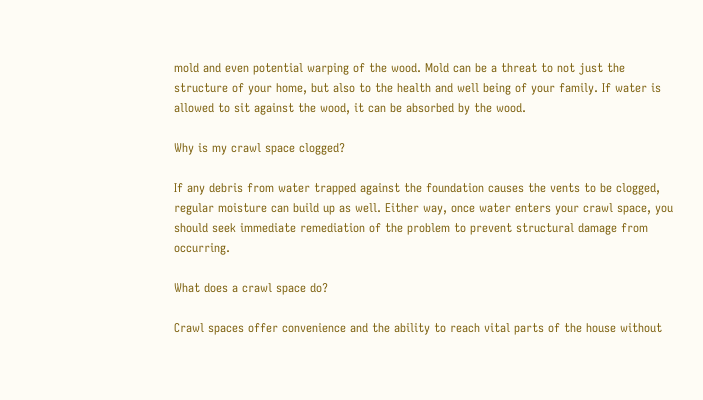mold and even potential warping of the wood. Mold can be a threat to not just the structure of your home, but also to the health and well being of your family. If water is allowed to sit against the wood, it can be absorbed by the wood.

Why is my crawl space clogged?

If any debris from water trapped against the foundation causes the vents to be clogged, regular moisture can build up as well. Either way, once water enters your crawl space, you should seek immediate remediation of the problem to prevent structural damage from occurring.

What does a crawl space do?

Crawl spaces offer convenience and the ability to reach vital parts of the house without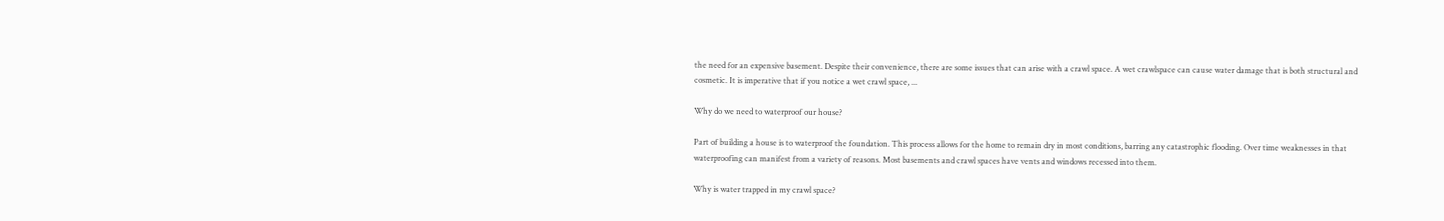the need for an expensive basement. Despite their convenience, there are some issues that can arise with a crawl space. A wet crawlspace can cause water damage that is both structural and cosmetic. It is imperative that if you notice a wet crawl space, ...

Why do we need to waterproof our house?

Part of building a house is to waterproof the foundation. This process allows for the home to remain dry in most conditions, barring any catastrophic flooding. Over time weaknesses in that waterproofing can manifest from a variety of reasons. Most basements and crawl spaces have vents and windows recessed into them.

Why is water trapped in my crawl space?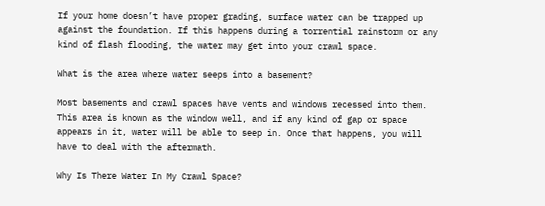If your home doesn’t have proper grading, surface water can be trapped up against the foundation. If this happens during a torrential rainstorm or any kind of flash flooding, the water may get into your crawl space.

What is the area where water seeps into a basement?

Most basements and crawl spaces have vents and windows recessed into them. This area is known as the window well, and if any kind of gap or space appears in it, water will be able to seep in. Once that happens, you will have to deal with the aftermath.

Why Is There Water In My Crawl Space?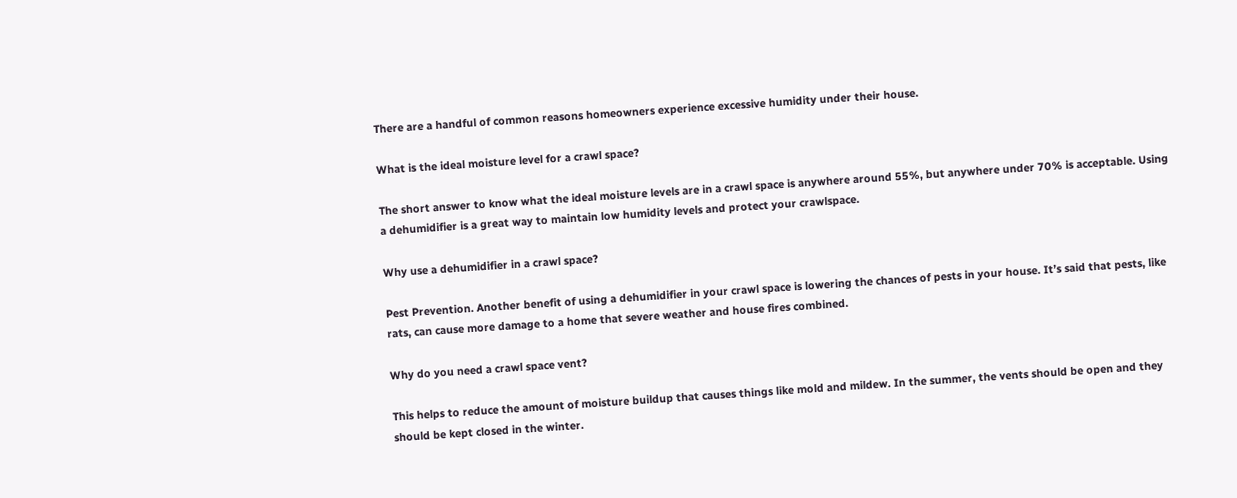There are a handful of common reasons homeowners experience excessive humidity under their house.

What is the ideal moisture level for a crawl space?

The short answer to know what the ideal moisture levels are in a crawl space is anywhere around 55%, but anywhere under 70% is acceptable. Using a dehumidifier is a great way to maintain low humidity levels and protect your crawlspace.

Why use a dehumidifier in a crawl space?

Pest Prevention. Another benefit of using a dehumidifier in your crawl space is lowering the chances of pests in your house. It’s said that pests, like rats, can cause more damage to a home that severe weather and house fires combined.

Why do you need a crawl space vent?

This helps to reduce the amount of moisture buildup that causes things like mold and mildew. In the summer, the vents should be open and they should be kept closed in the winter.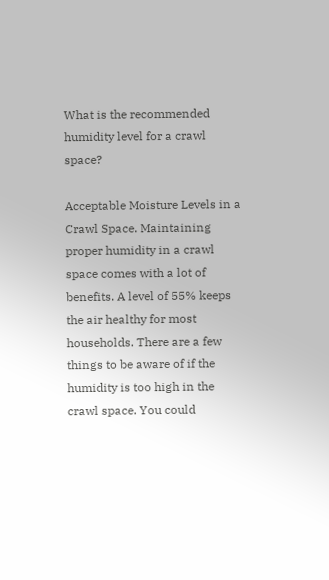What is the recommended humidity level for a crawl space?

Acceptable Moisture Levels in a Crawl Space. Maintaining proper humidity in a crawl space comes with a lot of benefits. A level of 55% keeps the air healthy for most households. There are a few things to be aware of if the humidity is too high in the crawl space. You could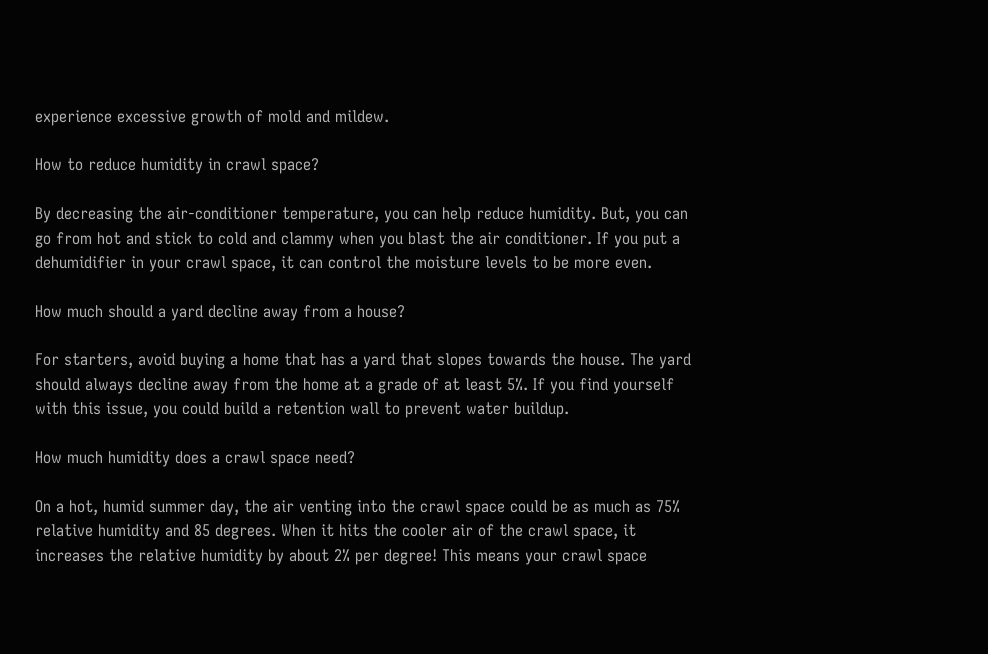experience excessive growth of mold and mildew.

How to reduce humidity in crawl space?

By decreasing the air-conditioner temperature, you can help reduce humidity. But, you can go from hot and stick to cold and clammy when you blast the air conditioner. If you put a dehumidifier in your crawl space, it can control the moisture levels to be more even.

How much should a yard decline away from a house?

For starters, avoid buying a home that has a yard that slopes towards the house. The yard should always decline away from the home at a grade of at least 5%. If you find yourself with this issue, you could build a retention wall to prevent water buildup.

How much humidity does a crawl space need?

On a hot, humid summer day, the air venting into the crawl space could be as much as 75% relative humidity and 85 degrees. When it hits the cooler air of the crawl space, it increases the relative humidity by about 2% per degree! This means your crawl space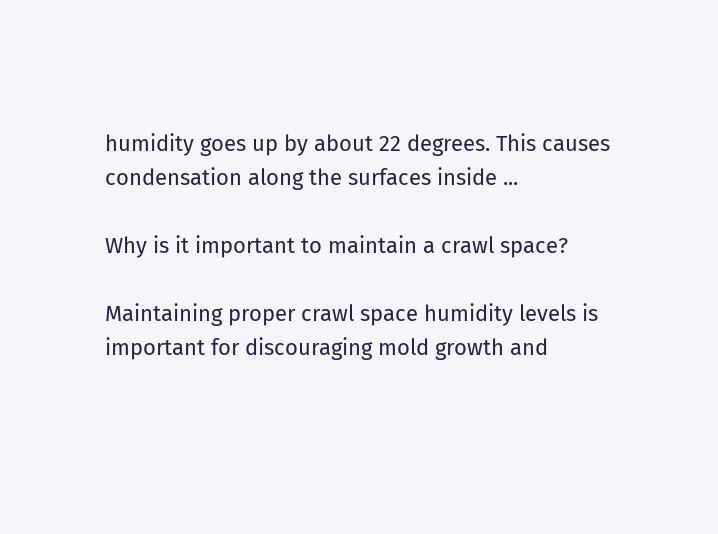humidity goes up by about 22 degrees. This causes condensation along the surfaces inside ...

Why is it important to maintain a crawl space?

Maintaining proper crawl space humidity levels is important for discouraging mold growth and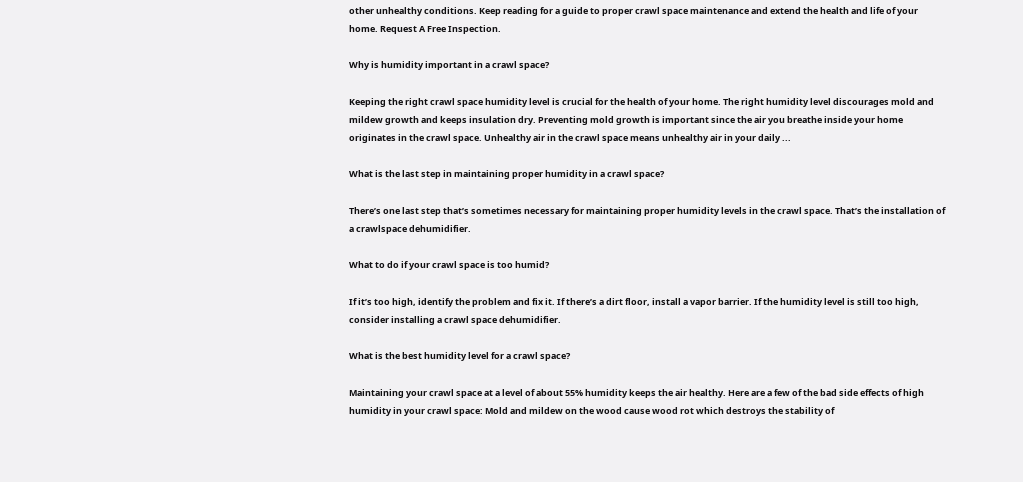other unhealthy conditions. Keep reading for a guide to proper crawl space maintenance and extend the health and life of your home. Request A Free Inspection.

Why is humidity important in a crawl space?

Keeping the right crawl space humidity level is crucial for the health of your home. The right humidity level discourages mold and mildew growth and keeps insulation dry. Preventing mold growth is important since the air you breathe inside your home originates in the crawl space. Unhealthy air in the crawl space means unhealthy air in your daily ...

What is the last step in maintaining proper humidity in a crawl space?

There’s one last step that’s sometimes necessary for maintaining proper humidity levels in the crawl space. That’s the installation of a crawlspace dehumidifier.

What to do if your crawl space is too humid?

If it’s too high, identify the problem and fix it. If there’s a dirt floor, install a vapor barrier. If the humidity level is still too high, consider installing a crawl space dehumidifier.

What is the best humidity level for a crawl space?

Maintaining your crawl space at a level of about 55% humidity keeps the air healthy. Here are a few of the bad side effects of high humidity in your crawl space: Mold and mildew on the wood cause wood rot which destroys the stability of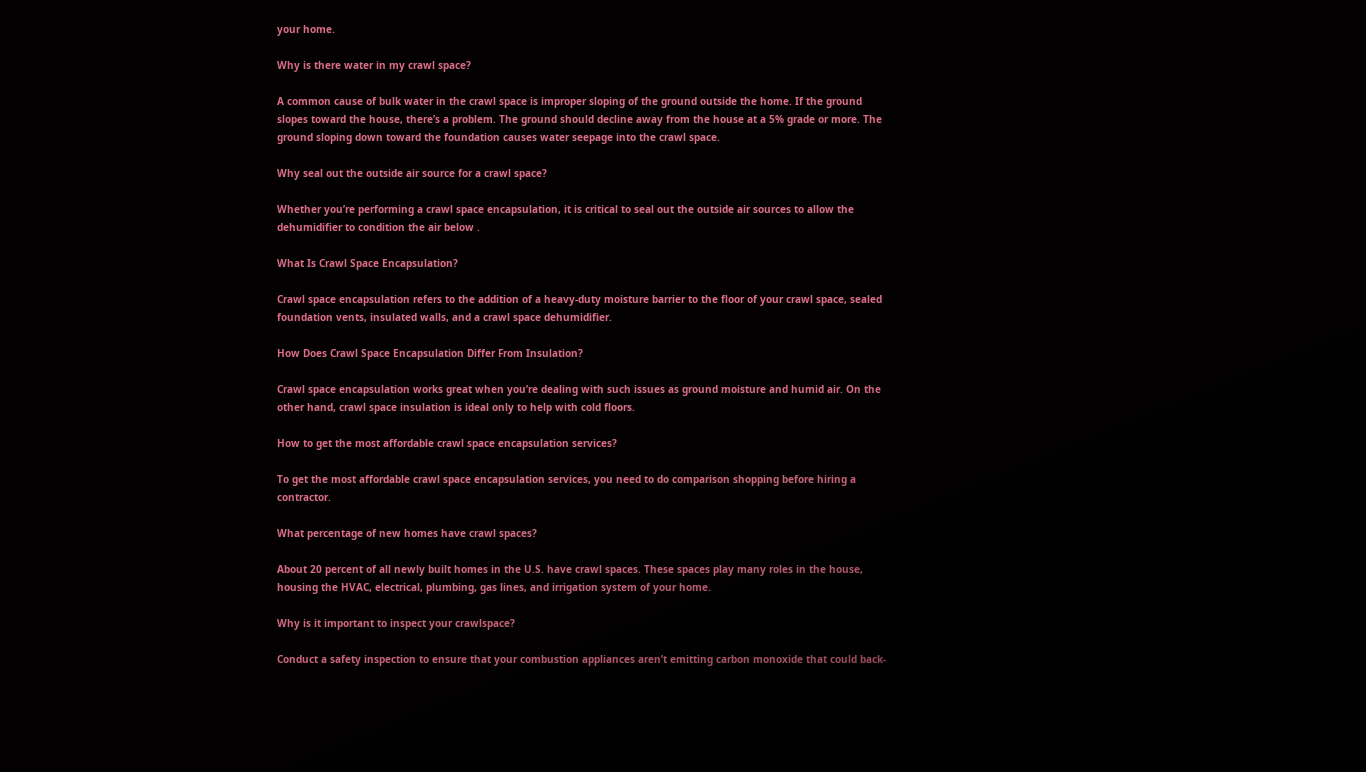your home.

Why is there water in my crawl space?

A common cause of bulk water in the crawl space is improper sloping of the ground outside the home. If the ground slopes toward the house, there’s a problem. The ground should decline away from the house at a 5% grade or more. The ground sloping down toward the foundation causes water seepage into the crawl space.

Why seal out the outside air source for a crawl space?

Whether you’re performing a crawl space encapsulation, it is critical to seal out the outside air sources to allow the dehumidifier to condition the air below .

What Is Crawl Space Encapsulation?

Crawl space encapsulation refers to the addition of a heavy-duty moisture barrier to the floor of your crawl space, sealed foundation vents, insulated walls, and a crawl space dehumidifier.

How Does Crawl Space Encapsulation Differ From Insulation?

Crawl space encapsulation works great when you’re dealing with such issues as ground moisture and humid air. On the other hand, crawl space insulation is ideal only to help with cold floors.

How to get the most affordable crawl space encapsulation services?

To get the most affordable crawl space encapsulation services, you need to do comparison shopping before hiring a contractor.

What percentage of new homes have crawl spaces?

About 20 percent of all newly built homes in the U.S. have crawl spaces. These spaces play many roles in the house, housing the HVAC, electrical, plumbing, gas lines, and irrigation system of your home.

Why is it important to inspect your crawlspace?

Conduct a safety inspection to ensure that your combustion appliances aren’t emitting carbon monoxide that could back-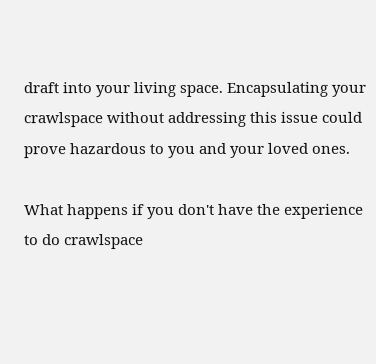draft into your living space. Encapsulating your crawlspace without addressing this issue could prove hazardous to you and your loved ones.

What happens if you don't have the experience to do crawlspace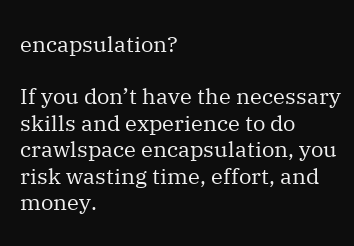encapsulation?

If you don’t have the necessary skills and experience to do crawlspace encapsulation, you risk wasting time, effort, and money.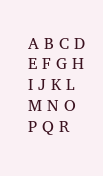A B C D E F G H I J K L M N O P Q R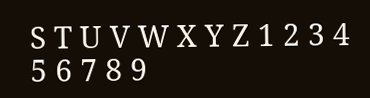S T U V W X Y Z 1 2 3 4 5 6 7 8 9